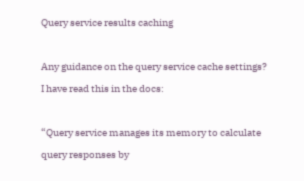Query service results caching

Any guidance on the query service cache settings? I have read this in the docs:

“Query service manages its memory to calculate query responses by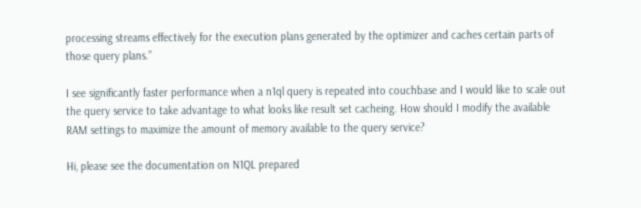processing streams effectively for the execution plans generated by the optimizer and caches certain parts of those query plans.”

I see significantly faster performance when a n1ql query is repeated into couchbase and I would like to scale out the query service to take advantage to what looks like result set cacheing. How should I modify the available RAM settings to maximize the amount of memory available to the query service?

Hi, please see the documentation on N1QL prepared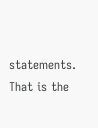statements. That is the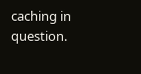caching in question.